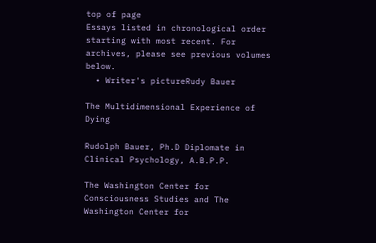top of page
Essays listed in chronological order starting with most recent. For archives, please see previous volumes below.
  • Writer's pictureRudy Bauer

The Multidimensional Experience of Dying

Rudolph Bauer, Ph.D Diplomate in Clinical Psychology, A.B.P.P.

The Washington Center for Consciousness Studies and The Washington Center for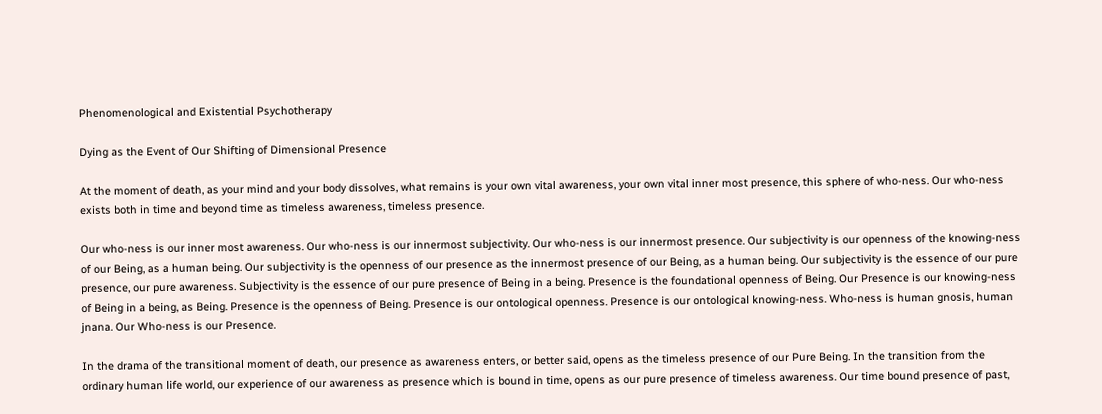Phenomenological and Existential Psychotherapy

Dying as the Event of Our Shifting of Dimensional Presence

At the moment of death, as your mind and your body dissolves, what remains is your own vital awareness, your own vital inner most presence, this sphere of who-ness. Our who-ness exists both in time and beyond time as timeless awareness, timeless presence.

Our who-ness is our inner most awareness. Our who-ness is our innermost subjectivity. Our who-ness is our innermost presence. Our subjectivity is our openness of the knowing-ness of our Being, as a human being. Our subjectivity is the openness of our presence as the innermost presence of our Being, as a human being. Our subjectivity is the essence of our pure presence, our pure awareness. Subjectivity is the essence of our pure presence of Being in a being. Presence is the foundational openness of Being. Our Presence is our knowing-ness of Being in a being, as Being. Presence is the openness of Being. Presence is our ontological openness. Presence is our ontological knowing-ness. Who-ness is human gnosis, human jnana. Our Who-ness is our Presence.

In the drama of the transitional moment of death, our presence as awareness enters, or better said, opens as the timeless presence of our Pure Being. In the transition from the ordinary human life world, our experience of our awareness as presence which is bound in time, opens as our pure presence of timeless awareness. Our time bound presence of past,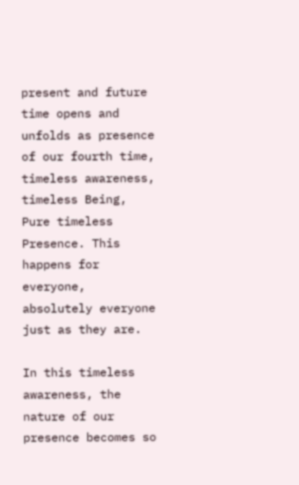present and future time opens and unfolds as presence of our fourth time, timeless awareness, timeless Being, Pure timeless Presence. This happens for everyone, absolutely everyone just as they are.

In this timeless awareness, the nature of our presence becomes so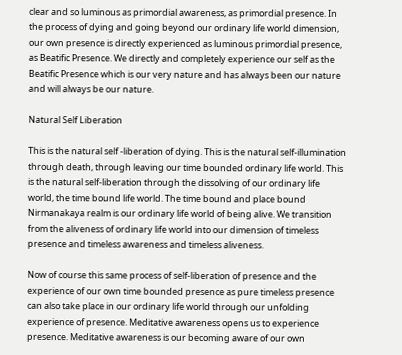clear and so luminous as primordial awareness, as primordial presence. In the process of dying and going beyond our ordinary life world dimension, our own presence is directly experienced as luminous primordial presence, as Beatific Presence. We directly and completely experience our self as the Beatific Presence which is our very nature and has always been our nature and will always be our nature.

Natural Self Liberation

This is the natural self -liberation of dying. This is the natural self-illumination through death, through leaving our time bounded ordinary life world. This is the natural self-liberation through the dissolving of our ordinary life world, the time bound life world. The time bound and place bound Nirmanakaya realm is our ordinary life world of being alive. We transition from the aliveness of ordinary life world into our dimension of timeless presence and timeless awareness and timeless aliveness.

Now of course this same process of self-liberation of presence and the experience of our own time bounded presence as pure timeless presence can also take place in our ordinary life world through our unfolding experience of presence. Meditative awareness opens us to experience presence. Meditative awareness is our becoming aware of our own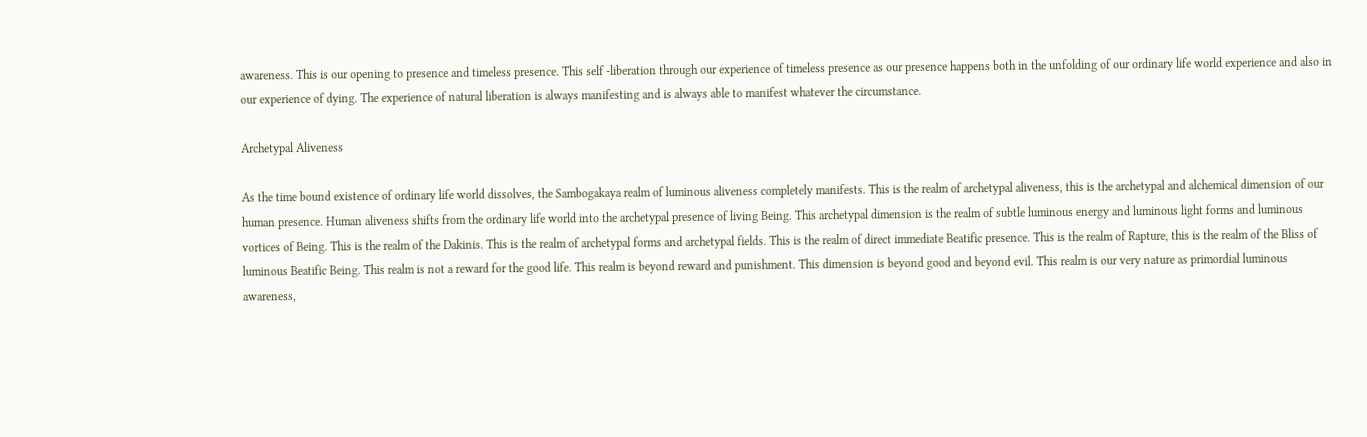awareness. This is our opening to presence and timeless presence. This self -liberation through our experience of timeless presence as our presence happens both in the unfolding of our ordinary life world experience and also in our experience of dying. The experience of natural liberation is always manifesting and is always able to manifest whatever the circumstance.

Archetypal Aliveness

As the time bound existence of ordinary life world dissolves, the Sambogakaya realm of luminous aliveness completely manifests. This is the realm of archetypal aliveness, this is the archetypal and alchemical dimension of our human presence. Human aliveness shifts from the ordinary life world into the archetypal presence of living Being. This archetypal dimension is the realm of subtle luminous energy and luminous light forms and luminous vortices of Being. This is the realm of the Dakinis. This is the realm of archetypal forms and archetypal fields. This is the realm of direct immediate Beatific presence. This is the realm of Rapture, this is the realm of the Bliss of luminous Beatific Being. This realm is not a reward for the good life. This realm is beyond reward and punishment. This dimension is beyond good and beyond evil. This realm is our very nature as primordial luminous awareness,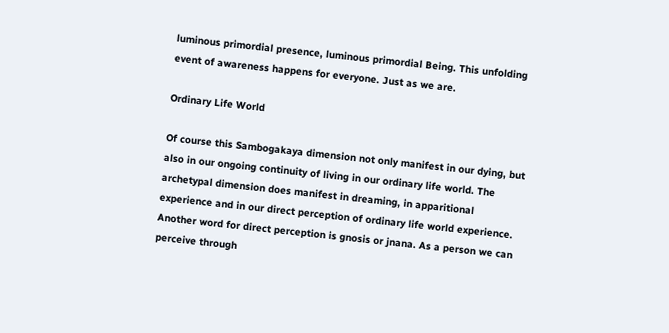luminous primordial presence, luminous primordial Being. This unfolding event of awareness happens for everyone. Just as we are.

Ordinary Life World

Of course this Sambogakaya dimension not only manifest in our dying, but also in our ongoing continuity of living in our ordinary life world. The archetypal dimension does manifest in dreaming, in apparitional experience and in our direct perception of ordinary life world experience. Another word for direct perception is gnosis or jnana. As a person we can perceive through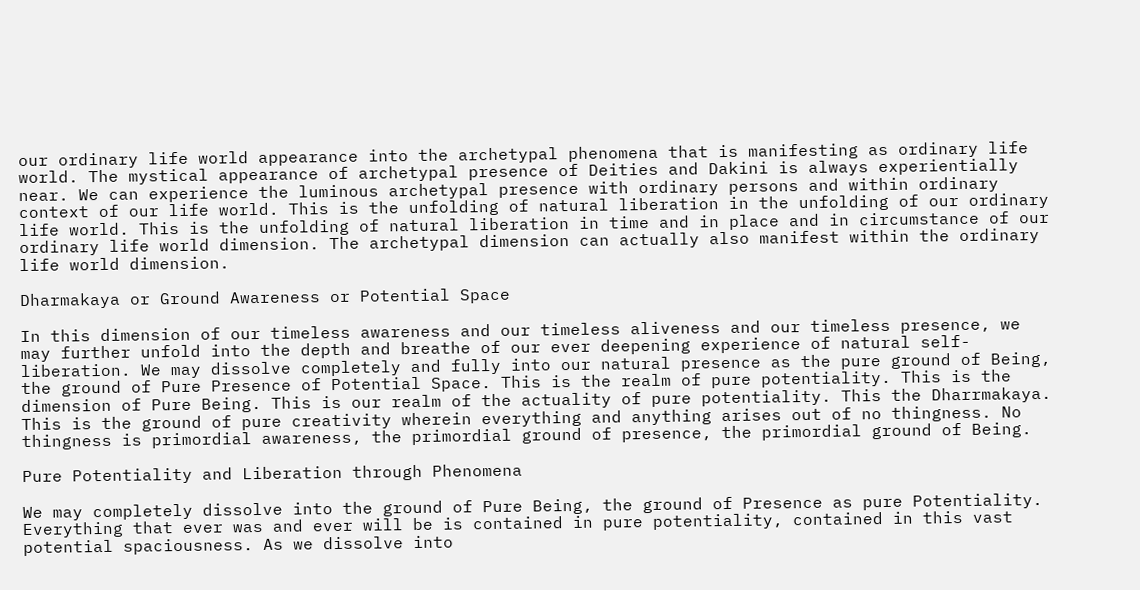our ordinary life world appearance into the archetypal phenomena that is manifesting as ordinary life world. The mystical appearance of archetypal presence of Deities and Dakini is always experientially near. We can experience the luminous archetypal presence with ordinary persons and within ordinary context of our life world. This is the unfolding of natural liberation in the unfolding of our ordinary life world. This is the unfolding of natural liberation in time and in place and in circumstance of our ordinary life world dimension. The archetypal dimension can actually also manifest within the ordinary life world dimension.

Dharmakaya or Ground Awareness or Potential Space

In this dimension of our timeless awareness and our timeless aliveness and our timeless presence, we may further unfold into the depth and breathe of our ever deepening experience of natural self-liberation. We may dissolve completely and fully into our natural presence as the pure ground of Being, the ground of Pure Presence of Potential Space. This is the realm of pure potentiality. This is the dimension of Pure Being. This is our realm of the actuality of pure potentiality. This the Dharrmakaya. This is the ground of pure creativity wherein everything and anything arises out of no thingness. No thingness is primordial awareness, the primordial ground of presence, the primordial ground of Being.

Pure Potentiality and Liberation through Phenomena

We may completely dissolve into the ground of Pure Being, the ground of Presence as pure Potentiality. Everything that ever was and ever will be is contained in pure potentiality, contained in this vast potential spaciousness. As we dissolve into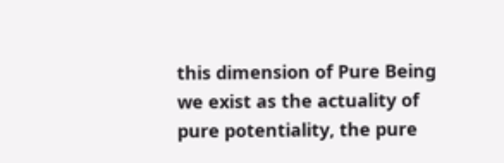this dimension of Pure Being we exist as the actuality of pure potentiality, the pure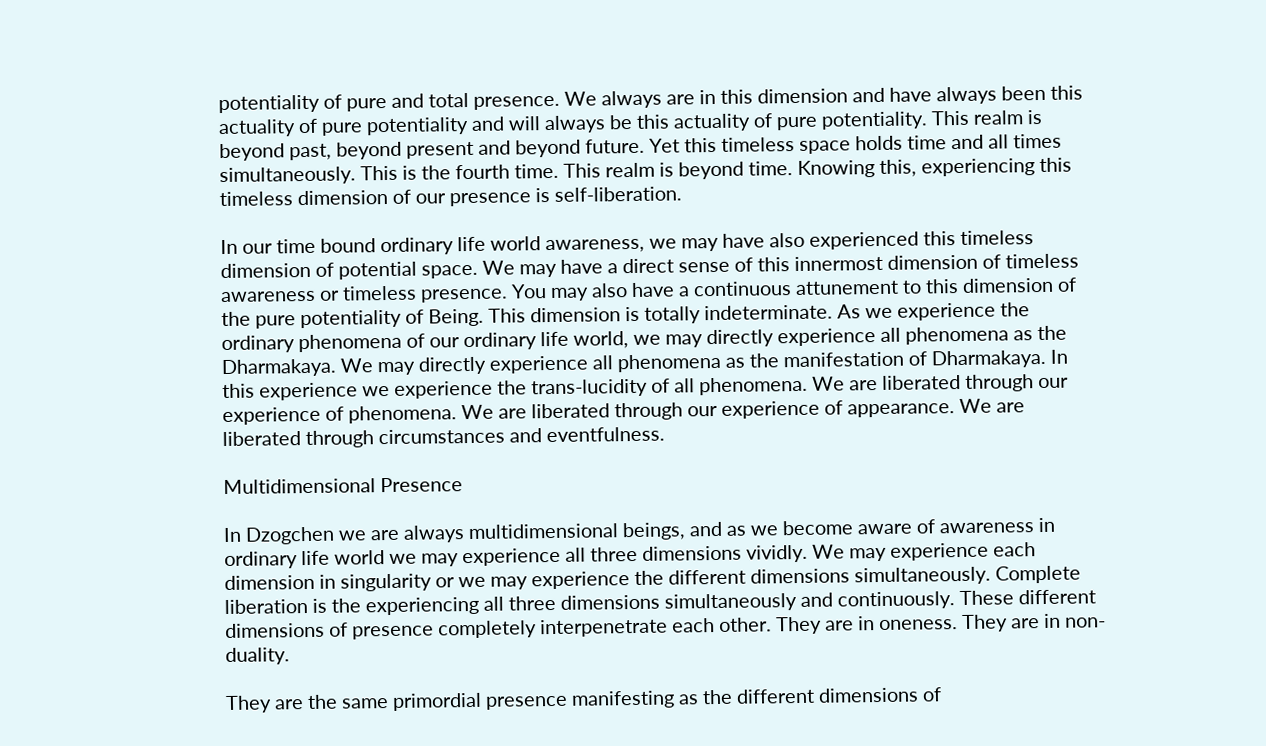potentiality of pure and total presence. We always are in this dimension and have always been this actuality of pure potentiality and will always be this actuality of pure potentiality. This realm is beyond past, beyond present and beyond future. Yet this timeless space holds time and all times simultaneously. This is the fourth time. This realm is beyond time. Knowing this, experiencing this timeless dimension of our presence is self-liberation.

In our time bound ordinary life world awareness, we may have also experienced this timeless dimension of potential space. We may have a direct sense of this innermost dimension of timeless awareness or timeless presence. You may also have a continuous attunement to this dimension of the pure potentiality of Being. This dimension is totally indeterminate. As we experience the ordinary phenomena of our ordinary life world, we may directly experience all phenomena as the Dharmakaya. We may directly experience all phenomena as the manifestation of Dharmakaya. In this experience we experience the trans-lucidity of all phenomena. We are liberated through our experience of phenomena. We are liberated through our experience of appearance. We are liberated through circumstances and eventfulness.

Multidimensional Presence

In Dzogchen we are always multidimensional beings, and as we become aware of awareness in ordinary life world we may experience all three dimensions vividly. We may experience each dimension in singularity or we may experience the different dimensions simultaneously. Complete liberation is the experiencing all three dimensions simultaneously and continuously. These different dimensions of presence completely interpenetrate each other. They are in oneness. They are in non-duality.

They are the same primordial presence manifesting as the different dimensions of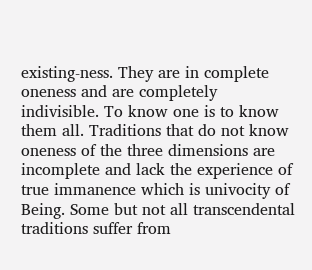existing-ness. They are in complete oneness and are completely indivisible. To know one is to know them all. Traditions that do not know oneness of the three dimensions are incomplete and lack the experience of true immanence which is univocity of Being. Some but not all transcendental traditions suffer from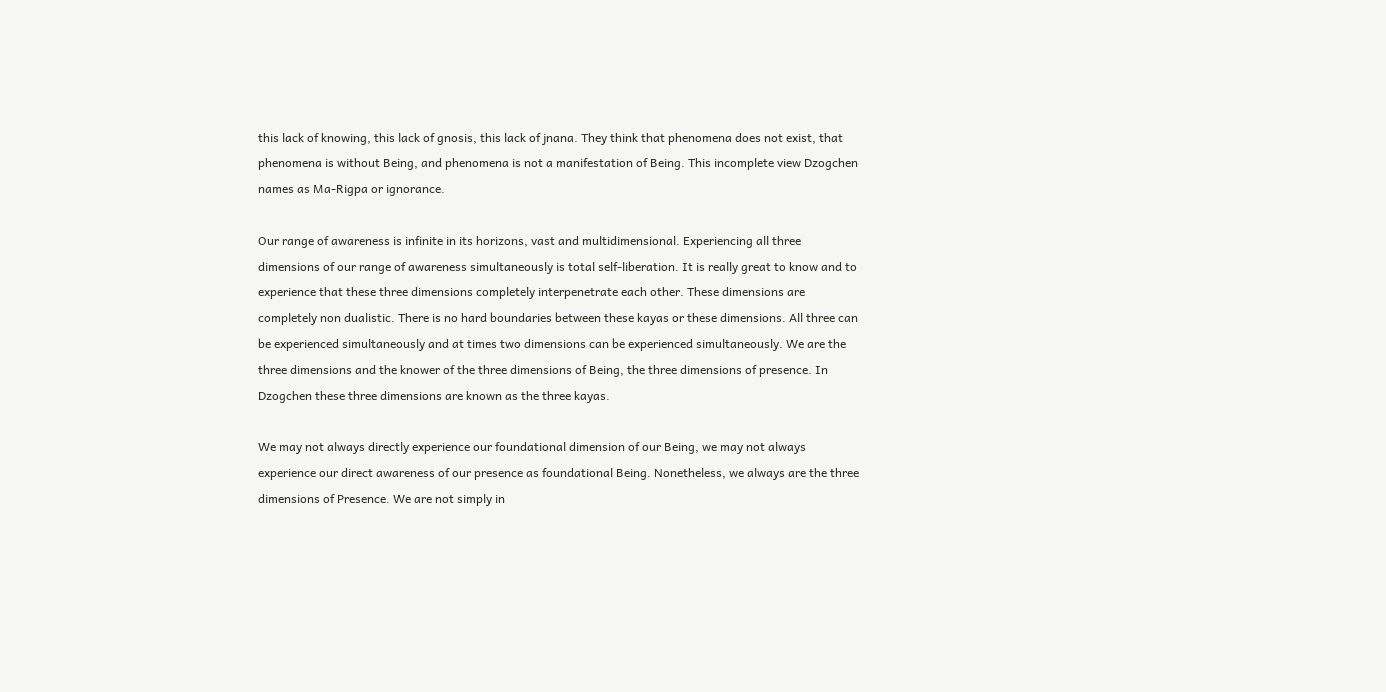this lack of knowing, this lack of gnosis, this lack of jnana. They think that phenomena does not exist, that phenomena is without Being, and phenomena is not a manifestation of Being. This incomplete view Dzogchen names as Ma-Rigpa or ignorance.

Our range of awareness is infinite in its horizons, vast and multidimensional. Experiencing all three dimensions of our range of awareness simultaneously is total self-liberation. It is really great to know and to experience that these three dimensions completely interpenetrate each other. These dimensions are completely non dualistic. There is no hard boundaries between these kayas or these dimensions. All three can be experienced simultaneously and at times two dimensions can be experienced simultaneously. We are the three dimensions and the knower of the three dimensions of Being, the three dimensions of presence. In Dzogchen these three dimensions are known as the three kayas.

We may not always directly experience our foundational dimension of our Being, we may not always experience our direct awareness of our presence as foundational Being. Nonetheless, we always are the three dimensions of Presence. We are not simply in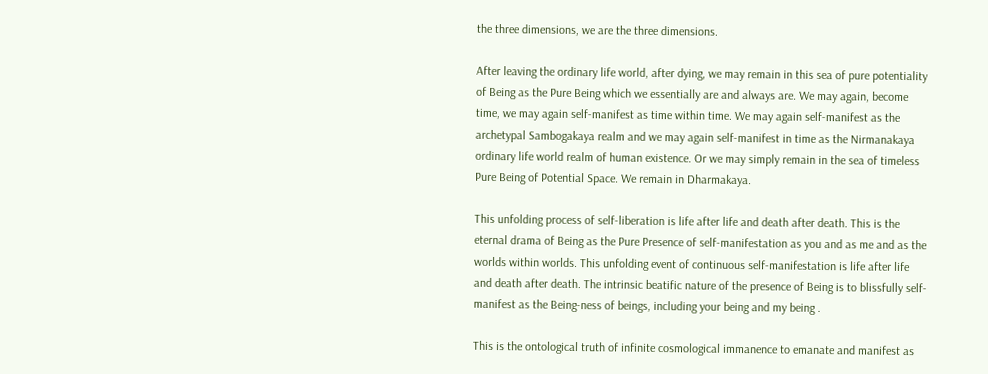the three dimensions, we are the three dimensions.

After leaving the ordinary life world, after dying, we may remain in this sea of pure potentiality of Being as the Pure Being which we essentially are and always are. We may again, become time, we may again self-manifest as time within time. We may again self-manifest as the archetypal Sambogakaya realm and we may again self-manifest in time as the Nirmanakaya ordinary life world realm of human existence. Or we may simply remain in the sea of timeless Pure Being of Potential Space. We remain in Dharmakaya.

This unfolding process of self-liberation is life after life and death after death. This is the eternal drama of Being as the Pure Presence of self-manifestation as you and as me and as the worlds within worlds. This unfolding event of continuous self-manifestation is life after life and death after death. The intrinsic beatific nature of the presence of Being is to blissfully self-manifest as the Being-ness of beings, including your being and my being .

This is the ontological truth of infinite cosmological immanence to emanate and manifest as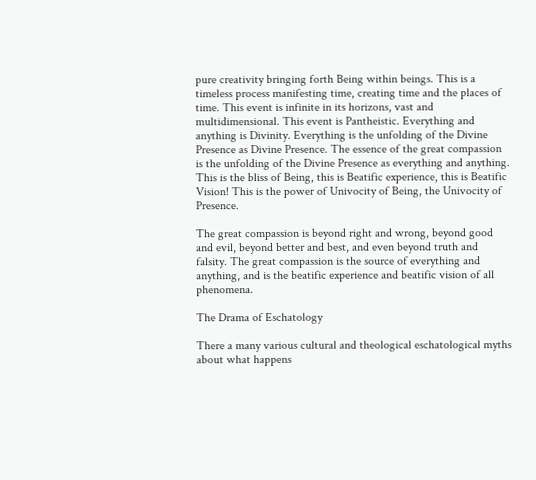pure creativity bringing forth Being within beings. This is a timeless process manifesting time, creating time and the places of time. This event is infinite in its horizons, vast and multidimensional. This event is Pantheistic. Everything and anything is Divinity. Everything is the unfolding of the Divine Presence as Divine Presence. The essence of the great compassion is the unfolding of the Divine Presence as everything and anything. This is the bliss of Being, this is Beatific experience, this is Beatific Vision! This is the power of Univocity of Being, the Univocity of Presence.

The great compassion is beyond right and wrong, beyond good and evil, beyond better and best, and even beyond truth and falsity. The great compassion is the source of everything and anything, and is the beatific experience and beatific vision of all phenomena.

The Drama of Eschatology

There a many various cultural and theological eschatological myths about what happens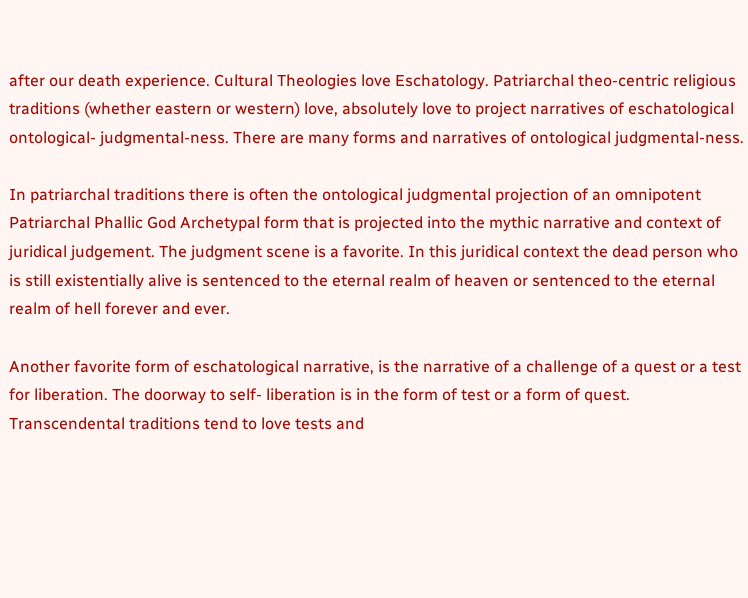after our death experience. Cultural Theologies love Eschatology. Patriarchal theo-centric religious traditions (whether eastern or western) love, absolutely love to project narratives of eschatological ontological- judgmental-ness. There are many forms and narratives of ontological judgmental-ness.

In patriarchal traditions there is often the ontological judgmental projection of an omnipotent Patriarchal Phallic God Archetypal form that is projected into the mythic narrative and context of juridical judgement. The judgment scene is a favorite. In this juridical context the dead person who is still existentially alive is sentenced to the eternal realm of heaven or sentenced to the eternal realm of hell forever and ever.

Another favorite form of eschatological narrative, is the narrative of a challenge of a quest or a test for liberation. The doorway to self- liberation is in the form of test or a form of quest. Transcendental traditions tend to love tests and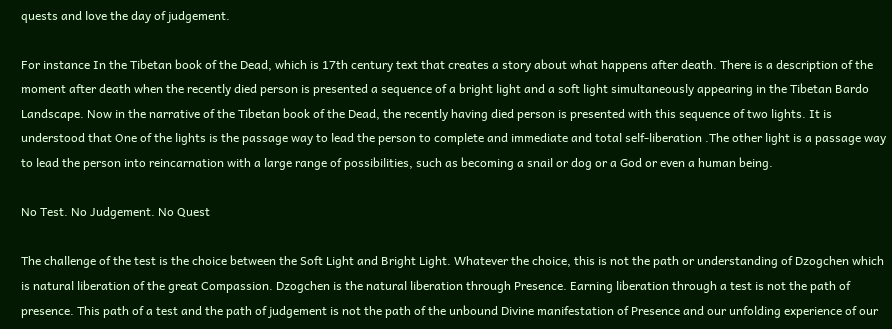quests and love the day of judgement.

For instance In the Tibetan book of the Dead, which is 17th century text that creates a story about what happens after death. There is a description of the moment after death when the recently died person is presented a sequence of a bright light and a soft light simultaneously appearing in the Tibetan Bardo Landscape. Now in the narrative of the Tibetan book of the Dead, the recently having died person is presented with this sequence of two lights. It is understood that One of the lights is the passage way to lead the person to complete and immediate and total self-liberation .The other light is a passage way to lead the person into reincarnation with a large range of possibilities, such as becoming a snail or dog or a God or even a human being.

No Test. No Judgement. No Quest

The challenge of the test is the choice between the Soft Light and Bright Light. Whatever the choice, this is not the path or understanding of Dzogchen which is natural liberation of the great Compassion. Dzogchen is the natural liberation through Presence. Earning liberation through a test is not the path of presence. This path of a test and the path of judgement is not the path of the unbound Divine manifestation of Presence and our unfolding experience of our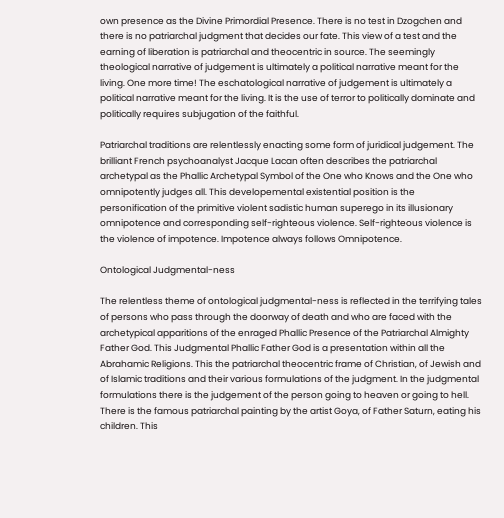own presence as the Divine Primordial Presence. There is no test in Dzogchen and there is no patriarchal judgment that decides our fate. This view of a test and the earning of liberation is patriarchal and theocentric in source. The seemingly theological narrative of judgement is ultimately a political narrative meant for the living. One more time! The eschatological narrative of judgement is ultimately a political narrative meant for the living. It is the use of terror to politically dominate and politically requires subjugation of the faithful.

Patriarchal traditions are relentlessly enacting some form of juridical judgement. The brilliant French psychoanalyst Jacque Lacan often describes the patriarchal archetypal as the Phallic Archetypal Symbol of the One who Knows and the One who omnipotently judges all. This developemental existential position is the personification of the primitive violent sadistic human superego in its illusionary omnipotence and corresponding self-righteous violence. Self-righteous violence is the violence of impotence. Impotence always follows Omnipotence.

Ontological Judgmental-ness

The relentless theme of ontological judgmental-ness is reflected in the terrifying tales of persons who pass through the doorway of death and who are faced with the archetypical apparitions of the enraged Phallic Presence of the Patriarchal Almighty Father God. This Judgmental Phallic Father God is a presentation within all the Abrahamic Religions. This the patriarchal theocentric frame of Christian, of Jewish and of Islamic traditions and their various formulations of the judgment. In the judgmental formulations there is the judgement of the person going to heaven or going to hell. There is the famous patriarchal painting by the artist Goya, of Father Saturn, eating his children. This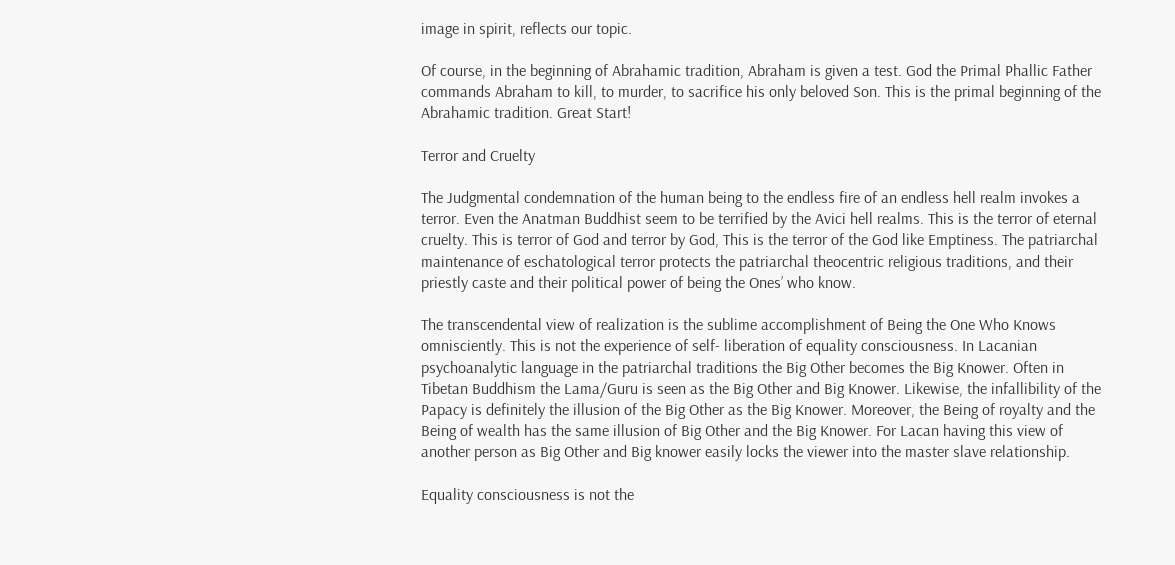image in spirit, reflects our topic.

Of course, in the beginning of Abrahamic tradition, Abraham is given a test. God the Primal Phallic Father commands Abraham to kill, to murder, to sacrifice his only beloved Son. This is the primal beginning of the Abrahamic tradition. Great Start!

Terror and Cruelty

The Judgmental condemnation of the human being to the endless fire of an endless hell realm invokes a terror. Even the Anatman Buddhist seem to be terrified by the Avici hell realms. This is the terror of eternal cruelty. This is terror of God and terror by God, This is the terror of the God like Emptiness. The patriarchal maintenance of eschatological terror protects the patriarchal theocentric religious traditions, and their priestly caste and their political power of being the Ones’ who know.

The transcendental view of realization is the sublime accomplishment of Being the One Who Knows omnisciently. This is not the experience of self- liberation of equality consciousness. In Lacanian psychoanalytic language in the patriarchal traditions the Big Other becomes the Big Knower. Often in Tibetan Buddhism the Lama/Guru is seen as the Big Other and Big Knower. Likewise, the infallibility of the Papacy is definitely the illusion of the Big Other as the Big Knower. Moreover, the Being of royalty and the Being of wealth has the same illusion of Big Other and the Big Knower. For Lacan having this view of another person as Big Other and Big knower easily locks the viewer into the master slave relationship.

Equality consciousness is not the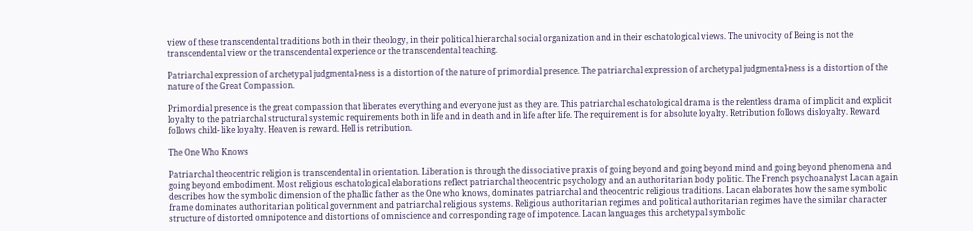view of these transcendental traditions both in their theology, in their political hierarchal social organization and in their eschatological views. The univocity of Being is not the transcendental view or the transcendental experience or the transcendental teaching.

Patriarchal expression of archetypal judgmental-ness is a distortion of the nature of primordial presence. The patriarchal expression of archetypal judgmental-ness is a distortion of the nature of the Great Compassion.

Primordial presence is the great compassion that liberates everything and everyone just as they are. This patriarchal eschatological drama is the relentless drama of implicit and explicit loyalty to the patriarchal structural systemic requirements both in life and in death and in life after life. The requirement is for absolute loyalty. Retribution follows disloyalty. Reward follows child- like loyalty. Heaven is reward. Hell is retribution.

The One Who Knows

Patriarchal theocentric religion is transcendental in orientation. Liberation is through the dissociative praxis of going beyond and going beyond mind and going beyond phenomena and going beyond embodiment. Most religious eschatological elaborations reflect patriarchal theocentric psychology and an authoritarian body politic. The French psychoanalyst Lacan again describes how the symbolic dimension of the phallic father as the One who knows, dominates patriarchal and theocentric religious traditions. Lacan elaborates how the same symbolic frame dominates authoritarian political government and patriarchal religious systems. Religious authoritarian regimes and political authoritarian regimes have the similar character structure of distorted omnipotence and distortions of omniscience and corresponding rage of impotence. Lacan languages this archetypal symbolic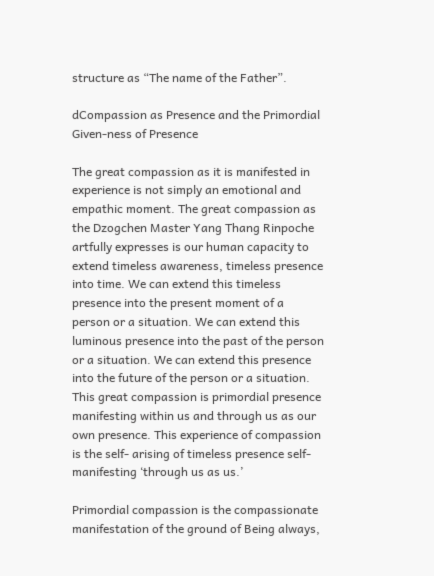structure as “The name of the Father”.

dCompassion as Presence and the Primordial Given-ness of Presence

The great compassion as it is manifested in experience is not simply an emotional and empathic moment. The great compassion as the Dzogchen Master Yang Thang Rinpoche artfully expresses is our human capacity to extend timeless awareness, timeless presence into time. We can extend this timeless presence into the present moment of a person or a situation. We can extend this luminous presence into the past of the person or a situation. We can extend this presence into the future of the person or a situation. This great compassion is primordial presence manifesting within us and through us as our own presence. This experience of compassion is the self- arising of timeless presence self- manifesting ‘through us as us.’

Primordial compassion is the compassionate manifestation of the ground of Being always,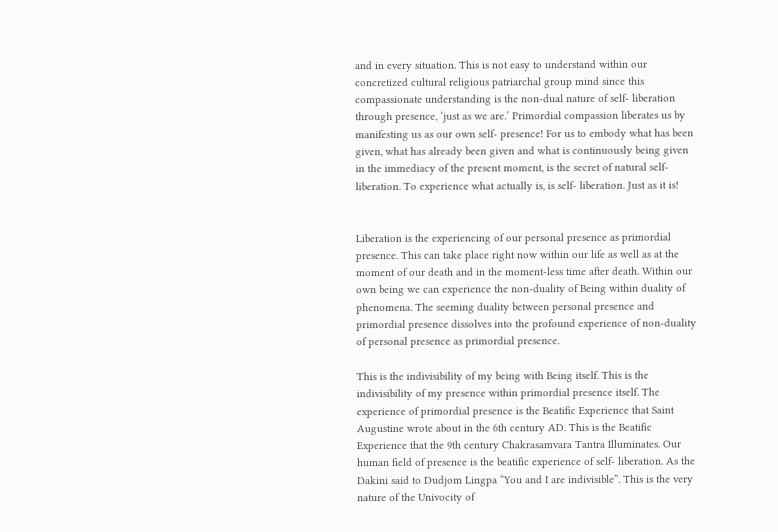and in every situation. This is not easy to understand within our concretized cultural religious patriarchal group mind since this compassionate understanding is the non-dual nature of self- liberation through presence, ‘just as we are.’ Primordial compassion liberates us by manifesting us as our own self- presence! For us to embody what has been given, what has already been given and what is continuously being given in the immediacy of the present moment, is the secret of natural self-liberation. To experience what actually is, is self- liberation. Just as it is!


Liberation is the experiencing of our personal presence as primordial presence. This can take place right now within our life as well as at the moment of our death and in the moment-less time after death. Within our own being we can experience the non-duality of Being within duality of phenomena. The seeming duality between personal presence and primordial presence dissolves into the profound experience of non-duality of personal presence as primordial presence.

This is the indivisibility of my being with Being itself. This is the indivisibility of my presence within primordial presence itself. The experience of primordial presence is the Beatific Experience that Saint Augustine wrote about in the 6th century AD. This is the Beatific Experience that the 9th century Chakrasamvara Tantra Illuminates. Our human field of presence is the beatific experience of self- liberation. As the Dakini said to Dudjom Lingpa “You and I are indivisible”. This is the very nature of the Univocity of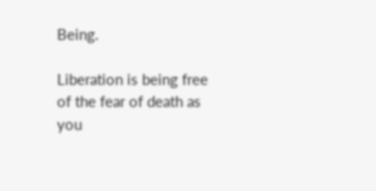Being.

Liberation is being free of the fear of death as you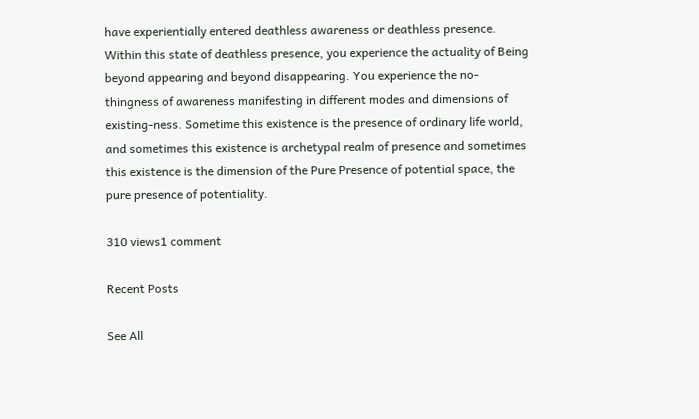have experientially entered deathless awareness or deathless presence. Within this state of deathless presence, you experience the actuality of Being beyond appearing and beyond disappearing. You experience the no-thingness of awareness manifesting in different modes and dimensions of existing-ness. Sometime this existence is the presence of ordinary life world, and sometimes this existence is archetypal realm of presence and sometimes this existence is the dimension of the Pure Presence of potential space, the pure presence of potentiality.

310 views1 comment

Recent Posts

See All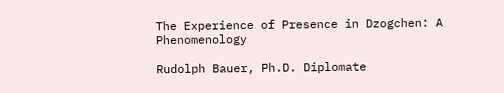The Experience of Presence in Dzogchen: A Phenomenology

Rudolph Bauer, Ph.D. Diplomate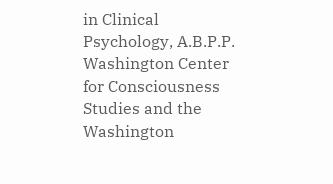in Clinical Psychology, A.B.P.P. Washington Center for Consciousness Studies and the Washington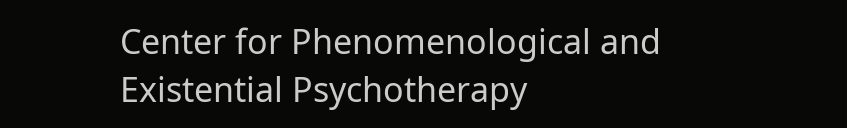Center for Phenomenological and Existential Psychotherapy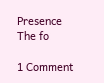Presence The fo

1 Comment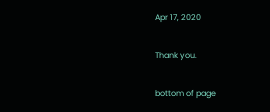Apr 17, 2020

Thank you.

bottom of page